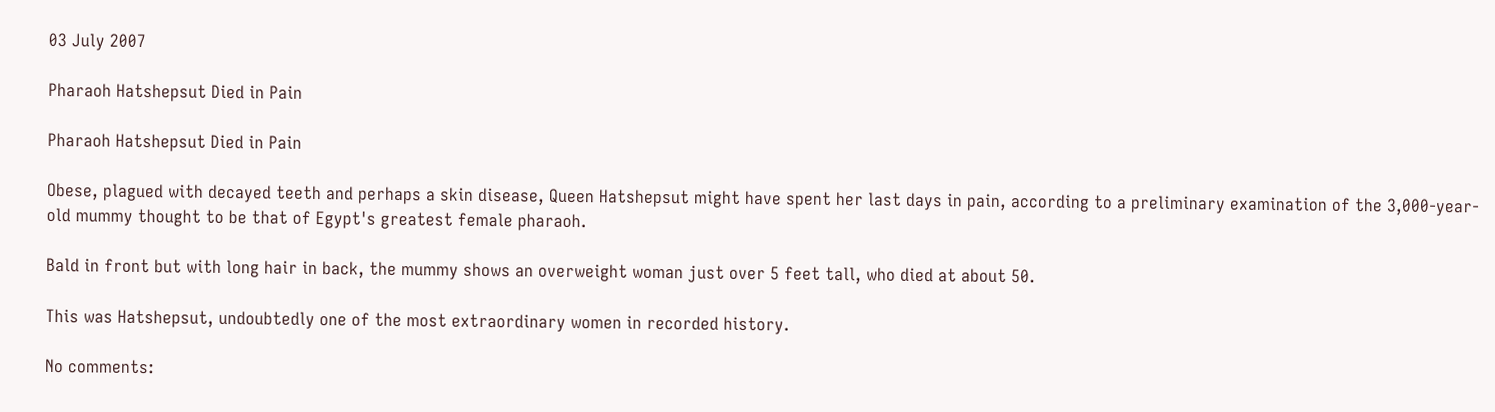03 July 2007

Pharaoh Hatshepsut Died in Pain

Pharaoh Hatshepsut Died in Pain

Obese, plagued with decayed teeth and perhaps a skin disease, Queen Hatshepsut might have spent her last days in pain, according to a preliminary examination of the 3,000-year-old mummy thought to be that of Egypt's greatest female pharaoh.

Bald in front but with long hair in back, the mummy shows an overweight woman just over 5 feet tall, who died at about 50.

This was Hatshepsut, undoubtedly one of the most extraordinary women in recorded history.

No comments: